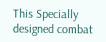This Specially designed combat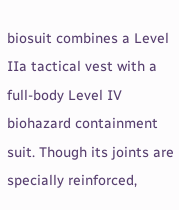biosuit combines a Level IIa tactical vest with a full-body Level IV biohazard containment suit. Though its joints are specially reinforced,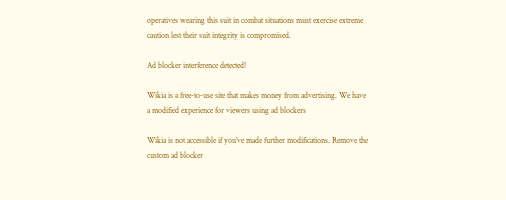operatives wearing this suit in combat situations must exercise extreme caution lest their suit integrity is compromised.

Ad blocker interference detected!

Wikia is a free-to-use site that makes money from advertising. We have a modified experience for viewers using ad blockers

Wikia is not accessible if you’ve made further modifications. Remove the custom ad blocker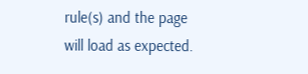rule(s) and the page will load as expected.